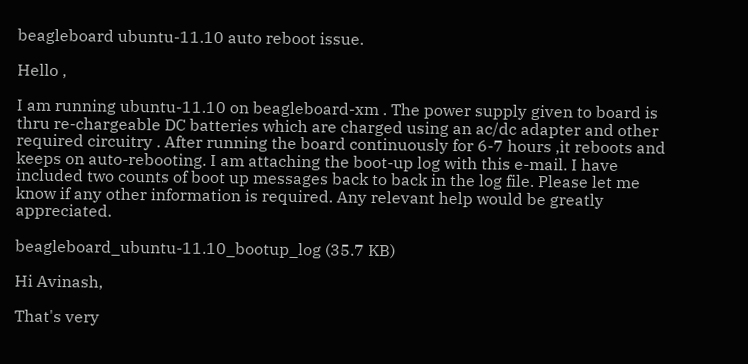beagleboard ubuntu-11.10 auto reboot issue.

Hello ,

I am running ubuntu-11.10 on beagleboard-xm . The power supply given to board is thru re-chargeable DC batteries which are charged using an ac/dc adapter and other required circuitry . After running the board continuously for 6-7 hours ,it reboots and keeps on auto-rebooting. I am attaching the boot-up log with this e-mail. I have included two counts of boot up messages back to back in the log file. Please let me know if any other information is required. Any relevant help would be greatly appreciated.

beagleboard_ubuntu-11.10_bootup_log (35.7 KB)

Hi Avinash,

That's very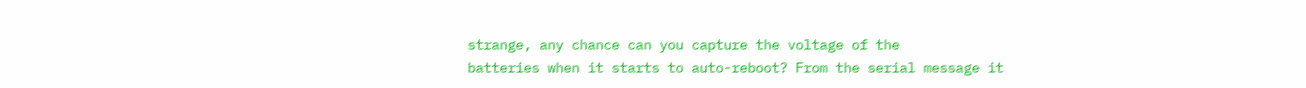strange, any chance can you capture the voltage of the
batteries when it starts to auto-reboot? From the serial message it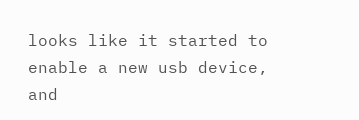looks like it started to enable a new usb device, and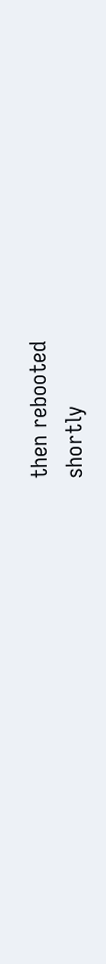then rebooted
shortly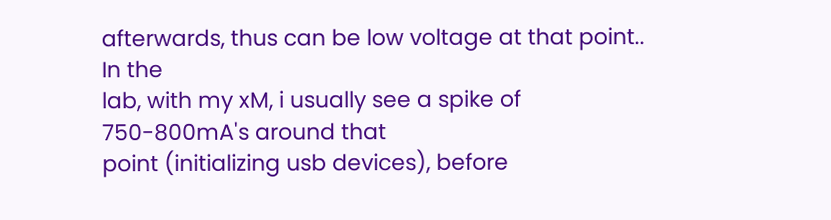afterwards, thus can be low voltage at that point.. In the
lab, with my xM, i usually see a spike of 750-800mA's around that
point (initializing usb devices), before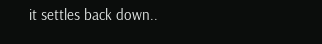it settles back down..